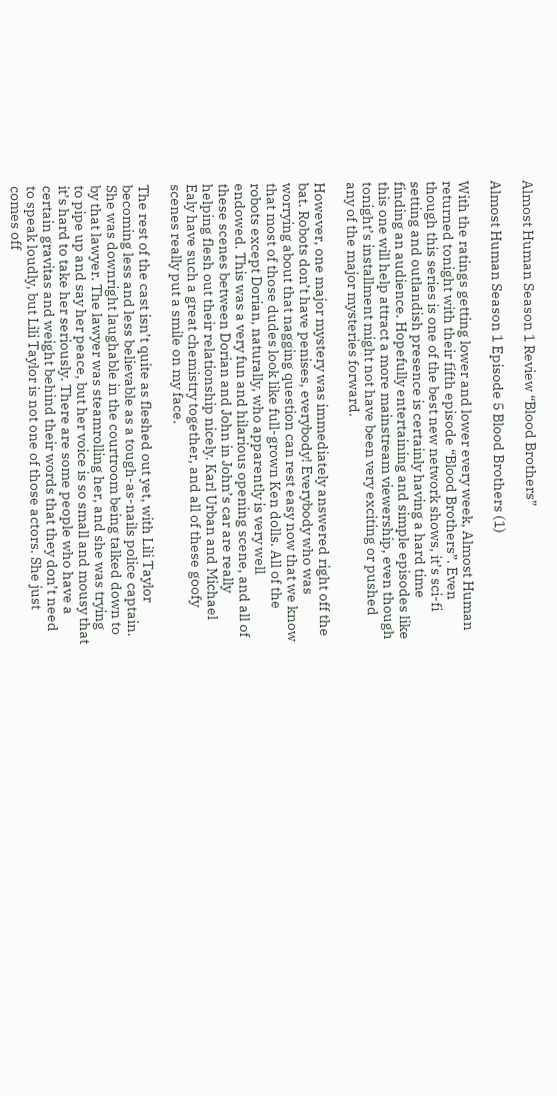Almost Human Season 1 Review “Blood Brothers”

Almost Human Season 1 Episode 5 Blood Brothers (1)

With the ratings getting lower and lower every week, Almost Human returned tonight with their fifth episode “Blood Brothers”. Even though this series is one of the best new network shows, it’s sci-fi setting and outlandish presence is certainly having a hard time finding an audience. Hopefully entertaining and simple episodes like this one will help attract a more mainstream viewership, even though tonight’s installment might not have been very exciting or pushed any of the major mysteries forward.

However, one major mystery was immediately answered right off the bat. Robots don’t have penises, everybody! Everybody who was worrying about that nagging question can rest easy now that we know that most of those dudes look like full-grown Ken dolls. All of the robots except Dorian, naturally, who apparently is very well endowed. This was a very fun and hilarious opening scene, and all of these scenes between Dorian and John in John’s car are really helping flesh out their relationship nicely. Karl Urban and Michael Ealy have such a great chemistry together, and all of these goofy scenes really put a smile on my face.

The rest of the cast isn’t quite as fleshed out yet, with Lili Taylor becoming less and less believable as a tough-as-nails police captain. She was downright laughable in the courtroom being talked down to by that lawyer. The lawyer was steamrolling her, and she was trying to pipe up and say her peace, but her voice is so small and mousy that it’s hard to take her seriously. There are some people who have a certain gravitas and weight behind their words that they don’t need to speak loudly, but Lili Taylor is not one of those actors. She just comes off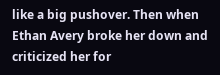like a big pushover. Then when Ethan Avery broke her down and criticized her for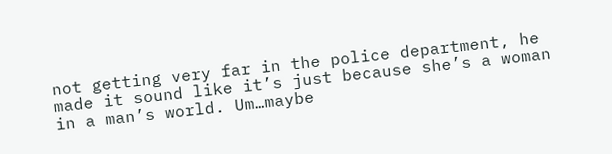not getting very far in the police department, he made it sound like it’s just because she’s a woman in a man’s world. Um…maybe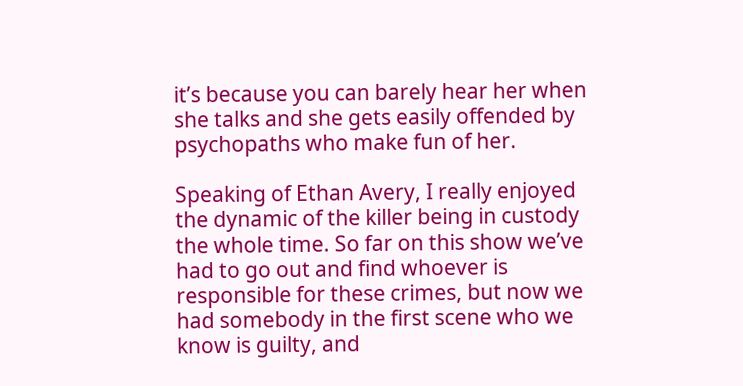it’s because you can barely hear her when she talks and she gets easily offended by psychopaths who make fun of her.

Speaking of Ethan Avery, I really enjoyed the dynamic of the killer being in custody the whole time. So far on this show we’ve had to go out and find whoever is responsible for these crimes, but now we had somebody in the first scene who we know is guilty, and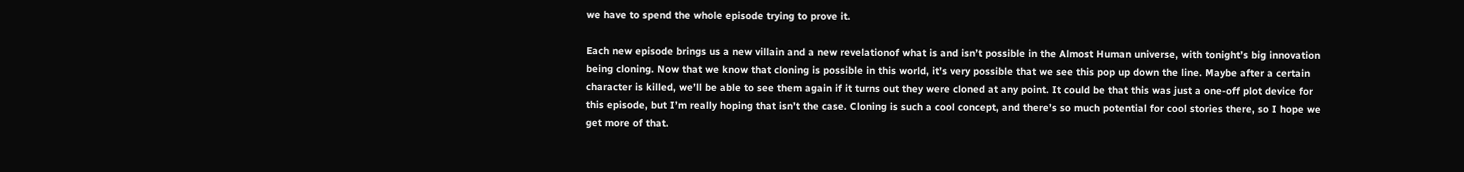we have to spend the whole episode trying to prove it.

Each new episode brings us a new villain and a new revelationof what is and isn’t possible in the Almost Human universe, with tonight’s big innovation being cloning. Now that we know that cloning is possible in this world, it’s very possible that we see this pop up down the line. Maybe after a certain character is killed, we’ll be able to see them again if it turns out they were cloned at any point. It could be that this was just a one-off plot device for this episode, but I’m really hoping that isn’t the case. Cloning is such a cool concept, and there’s so much potential for cool stories there, so I hope we get more of that.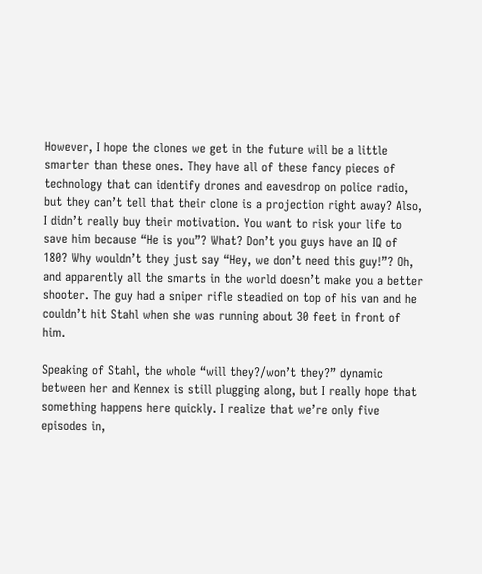However, I hope the clones we get in the future will be a little smarter than these ones. They have all of these fancy pieces of technology that can identify drones and eavesdrop on police radio, but they can’t tell that their clone is a projection right away? Also, I didn’t really buy their motivation. You want to risk your life to save him because “He is you”? What? Don’t you guys have an IQ of 180? Why wouldn’t they just say “Hey, we don’t need this guy!”? Oh, and apparently all the smarts in the world doesn’t make you a better shooter. The guy had a sniper rifle steadied on top of his van and he couldn’t hit Stahl when she was running about 30 feet in front of him.

Speaking of Stahl, the whole “will they?/won’t they?” dynamic between her and Kennex is still plugging along, but I really hope that something happens here quickly. I realize that we’re only five episodes in,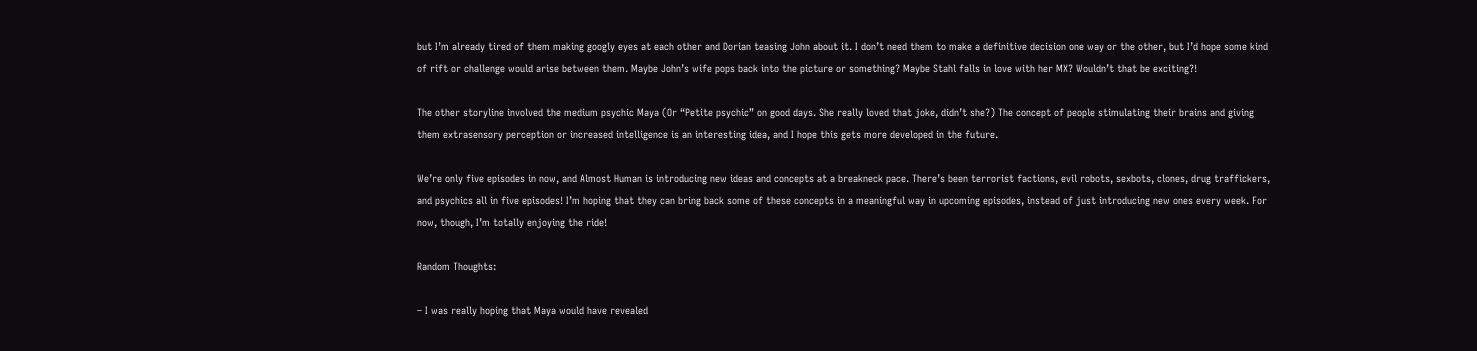but I’m already tired of them making googly eyes at each other and Dorian teasing John about it. I don’t need them to make a definitive decision one way or the other, but I’d hope some kind of rift or challenge would arise between them. Maybe John’s wife pops back into the picture or something? Maybe Stahl falls in love with her MX? Wouldn’t that be exciting?!

The other storyline involved the medium psychic Maya (Or “Petite psychic” on good days. She really loved that joke, didn’t she?) The concept of people stimulating their brains and giving them extrasensory perception or increased intelligence is an interesting idea, and I hope this gets more developed in the future.

We’re only five episodes in now, and Almost Human is introducing new ideas and concepts at a breakneck pace. There’s been terrorist factions, evil robots, sexbots, clones, drug traffickers, and psychics all in five episodes! I’m hoping that they can bring back some of these concepts in a meaningful way in upcoming episodes, instead of just introducing new ones every week. For now, though, I’m totally enjoying the ride!

Random Thoughts:

– I was really hoping that Maya would have revealed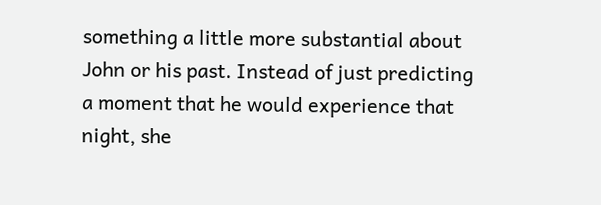something a little more substantial about John or his past. Instead of just predicting a moment that he would experience that night, she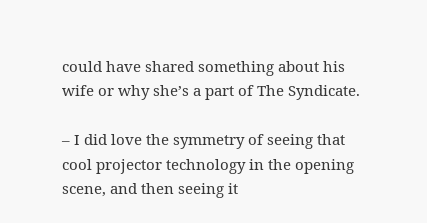could have shared something about his wife or why she’s a part of The Syndicate.

– I did love the symmetry of seeing that cool projector technology in the opening scene, and then seeing it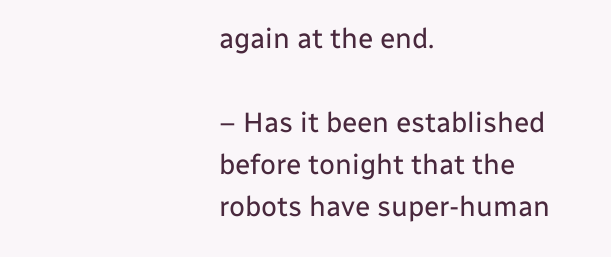again at the end.

– Has it been established before tonight that the robots have super-human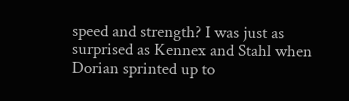speed and strength? I was just as surprised as Kennex and Stahl when Dorian sprinted up to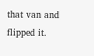that van and flipped it.